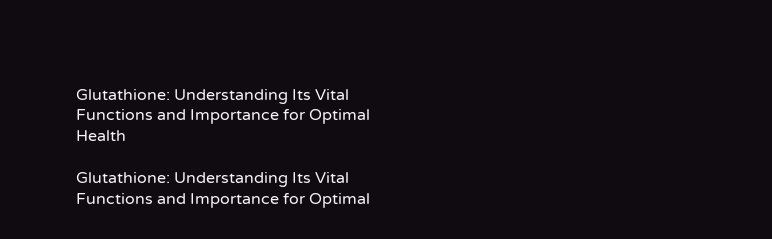Glutathione: Understanding Its Vital Functions and Importance for Optimal Health

Glutathione: Understanding Its Vital Functions and Importance for Optimal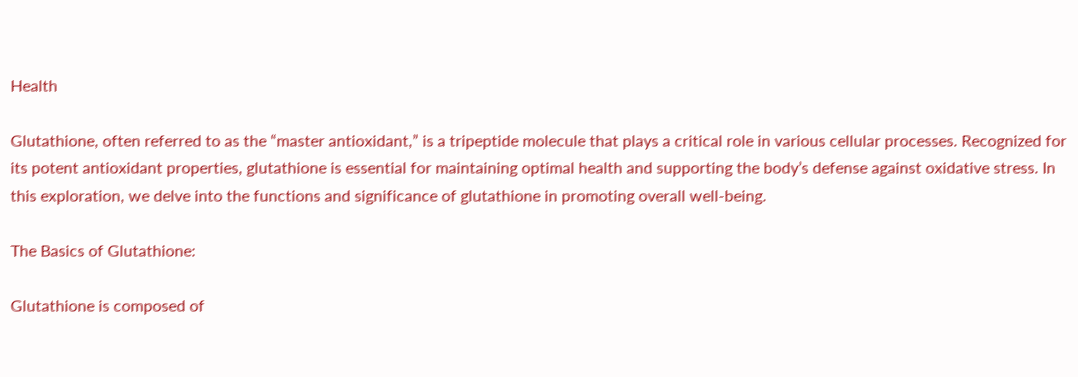Health

Glutathione, often referred to as the “master antioxidant,” is a tripeptide molecule that plays a critical role in various cellular processes. Recognized for its potent antioxidant properties, glutathione is essential for maintaining optimal health and supporting the body’s defense against oxidative stress. In this exploration, we delve into the functions and significance of glutathione in promoting overall well-being.

The Basics of Glutathione:

Glutathione is composed of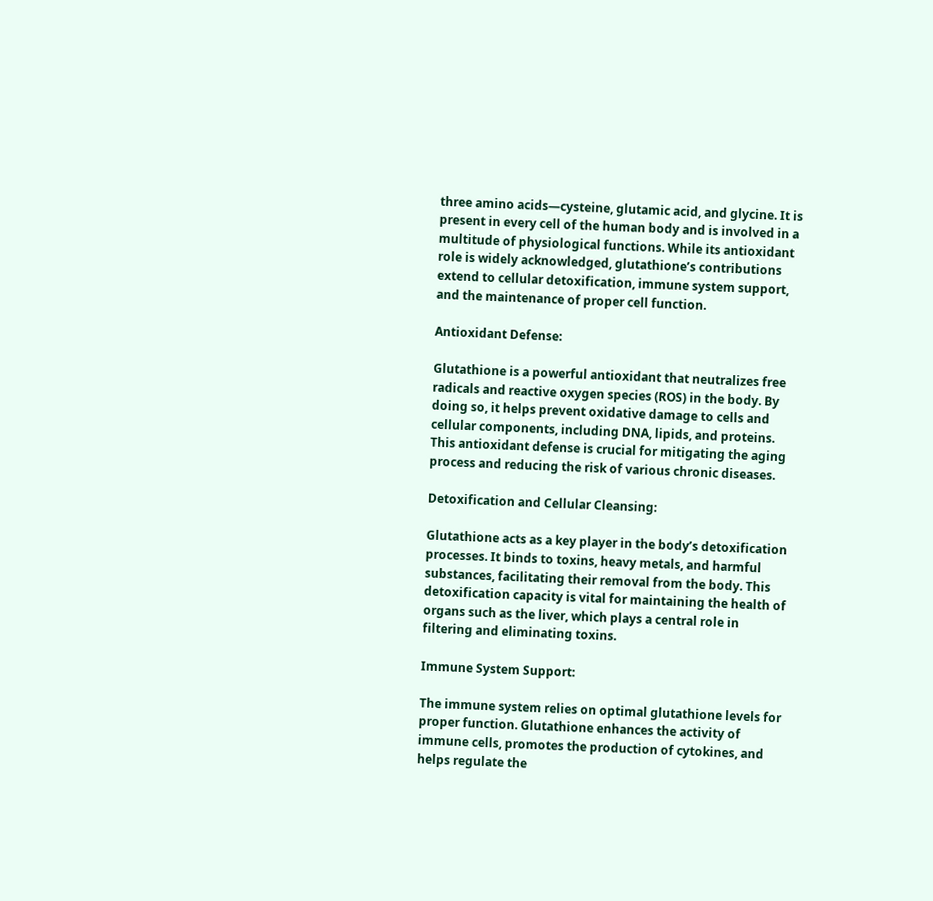three amino acids—cysteine, glutamic acid, and glycine. It is present in every cell of the human body and is involved in a multitude of physiological functions. While its antioxidant role is widely acknowledged, glutathione’s contributions extend to cellular detoxification, immune system support, and the maintenance of proper cell function.

Antioxidant Defense:

Glutathione is a powerful antioxidant that neutralizes free radicals and reactive oxygen species (ROS) in the body. By doing so, it helps prevent oxidative damage to cells and cellular components, including DNA, lipids, and proteins. This antioxidant defense is crucial for mitigating the aging process and reducing the risk of various chronic diseases.

Detoxification and Cellular Cleansing:

Glutathione acts as a key player in the body’s detoxification processes. It binds to toxins, heavy metals, and harmful substances, facilitating their removal from the body. This detoxification capacity is vital for maintaining the health of organs such as the liver, which plays a central role in filtering and eliminating toxins.

Immune System Support:

The immune system relies on optimal glutathione levels for proper function. Glutathione enhances the activity of immune cells, promotes the production of cytokines, and helps regulate the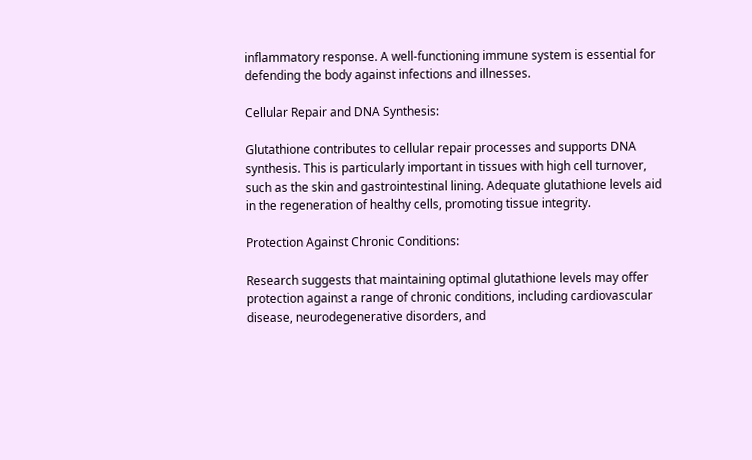inflammatory response. A well-functioning immune system is essential for defending the body against infections and illnesses.

Cellular Repair and DNA Synthesis:

Glutathione contributes to cellular repair processes and supports DNA synthesis. This is particularly important in tissues with high cell turnover, such as the skin and gastrointestinal lining. Adequate glutathione levels aid in the regeneration of healthy cells, promoting tissue integrity.

Protection Against Chronic Conditions:

Research suggests that maintaining optimal glutathione levels may offer protection against a range of chronic conditions, including cardiovascular disease, neurodegenerative disorders, and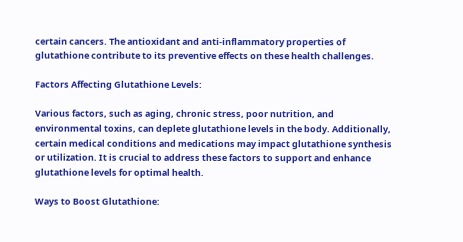certain cancers. The antioxidant and anti-inflammatory properties of glutathione contribute to its preventive effects on these health challenges.

Factors Affecting Glutathione Levels:

Various factors, such as aging, chronic stress, poor nutrition, and environmental toxins, can deplete glutathione levels in the body. Additionally, certain medical conditions and medications may impact glutathione synthesis or utilization. It is crucial to address these factors to support and enhance glutathione levels for optimal health.

Ways to Boost Glutathione: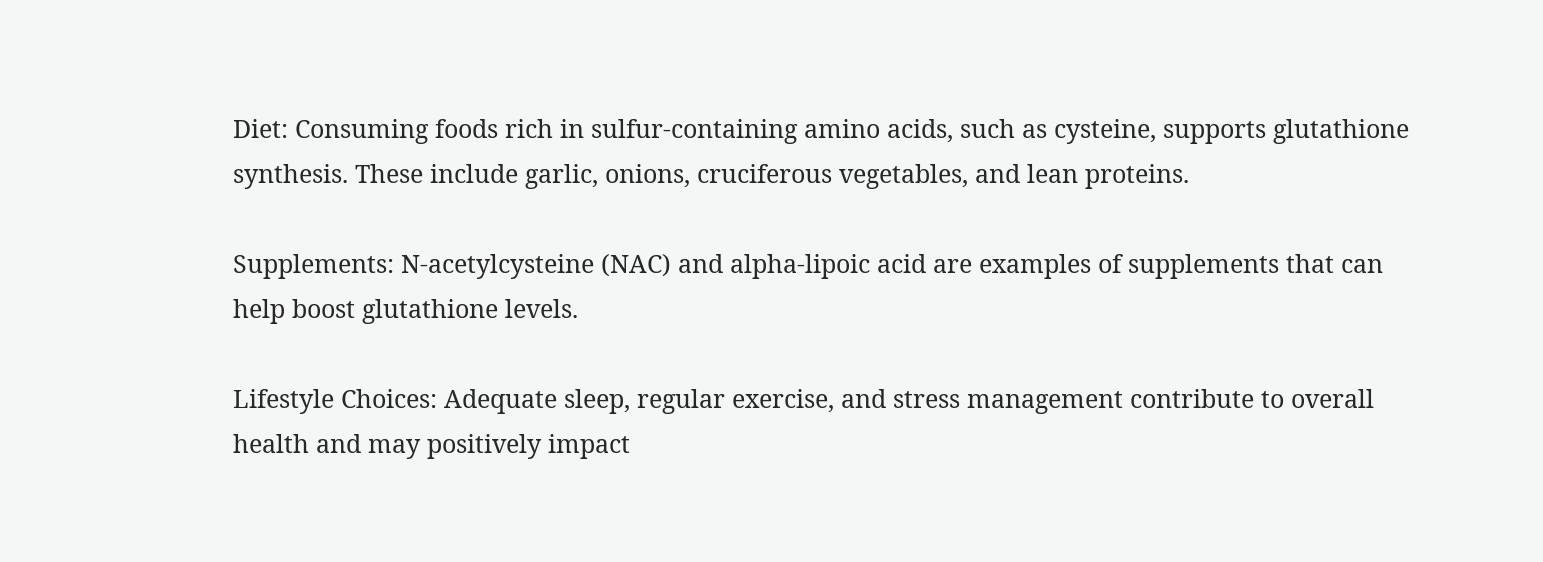Diet: Consuming foods rich in sulfur-containing amino acids, such as cysteine, supports glutathione synthesis. These include garlic, onions, cruciferous vegetables, and lean proteins.

Supplements: N-acetylcysteine (NAC) and alpha-lipoic acid are examples of supplements that can help boost glutathione levels.

Lifestyle Choices: Adequate sleep, regular exercise, and stress management contribute to overall health and may positively impact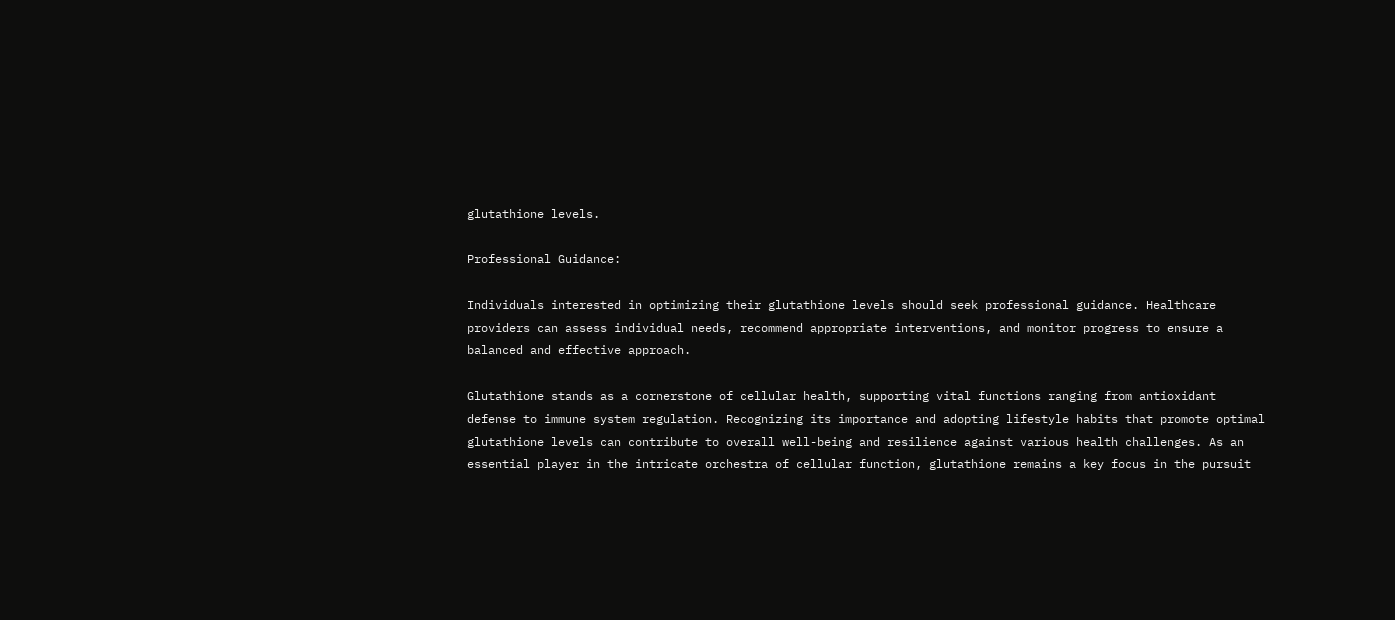glutathione levels.

Professional Guidance:

Individuals interested in optimizing their glutathione levels should seek professional guidance. Healthcare providers can assess individual needs, recommend appropriate interventions, and monitor progress to ensure a balanced and effective approach.

Glutathione stands as a cornerstone of cellular health, supporting vital functions ranging from antioxidant defense to immune system regulation. Recognizing its importance and adopting lifestyle habits that promote optimal glutathione levels can contribute to overall well-being and resilience against various health challenges. As an essential player in the intricate orchestra of cellular function, glutathione remains a key focus in the pursuit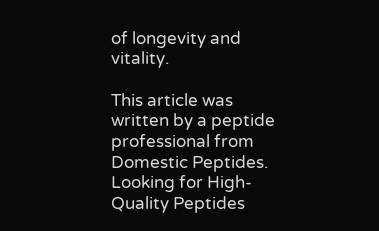of longevity and vitality.

This article was written by a peptide professional from Domestic Peptides. Looking for High-Quality Peptides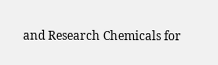and Research Chemicals for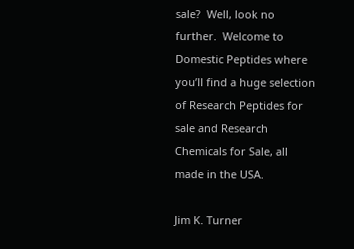sale?  Well, look no further.  Welcome to Domestic Peptides where you’ll find a huge selection of Research Peptides for sale and Research Chemicals for Sale, all made in the USA.

Jim K. Turner